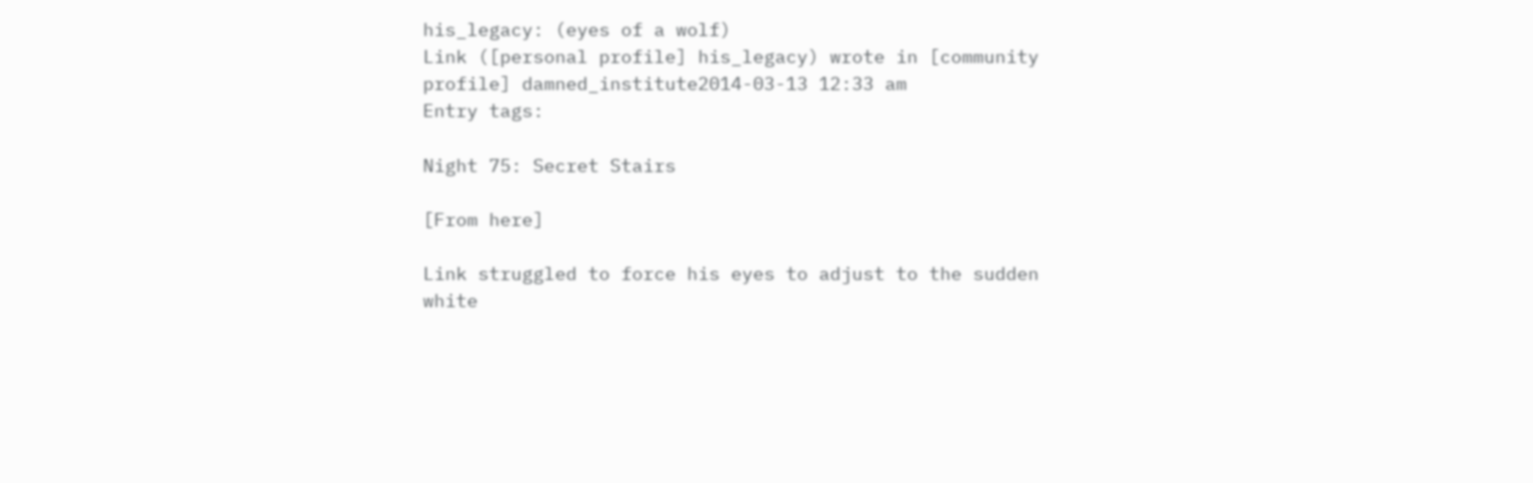his_legacy: (eyes of a wolf)
Link ([personal profile] his_legacy) wrote in [community profile] damned_institute2014-03-13 12:33 am
Entry tags:

Night 75: Secret Stairs

[From here]

Link struggled to force his eyes to adjust to the sudden white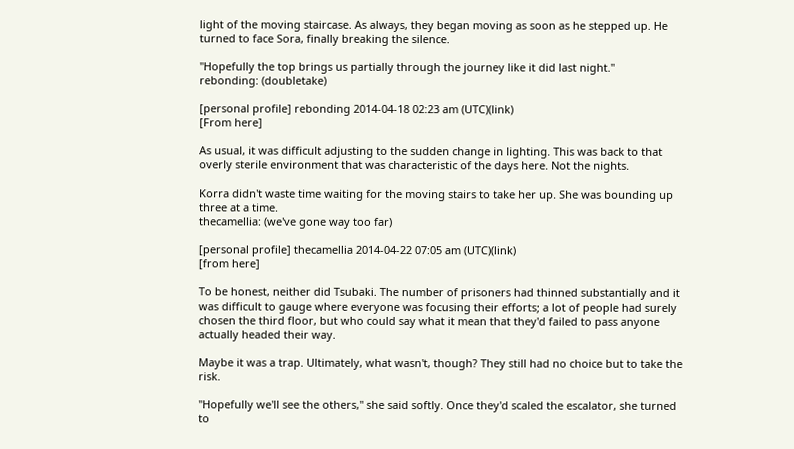light of the moving staircase. As always, they began moving as soon as he stepped up. He turned to face Sora, finally breaking the silence.

"Hopefully the top brings us partially through the journey like it did last night."
rebonding: (doubletake)

[personal profile] rebonding 2014-04-18 02:23 am (UTC)(link)
[From here]

As usual, it was difficult adjusting to the sudden change in lighting. This was back to that overly sterile environment that was characteristic of the days here. Not the nights.

Korra didn't waste time waiting for the moving stairs to take her up. She was bounding up three at a time.
thecamellia: (we've gone way too far)

[personal profile] thecamellia 2014-04-22 07:05 am (UTC)(link)
[from here]

To be honest, neither did Tsubaki. The number of prisoners had thinned substantially and it was difficult to gauge where everyone was focusing their efforts; a lot of people had surely chosen the third floor, but who could say what it mean that they'd failed to pass anyone actually headed their way.

Maybe it was a trap. Ultimately, what wasn't, though? They still had no choice but to take the risk.

"Hopefully we'll see the others," she said softly. Once they'd scaled the escalator, she turned to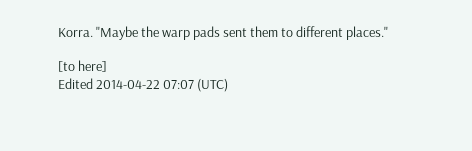Korra. "Maybe the warp pads sent them to different places."

[to here]
Edited 2014-04-22 07:07 (UTC)